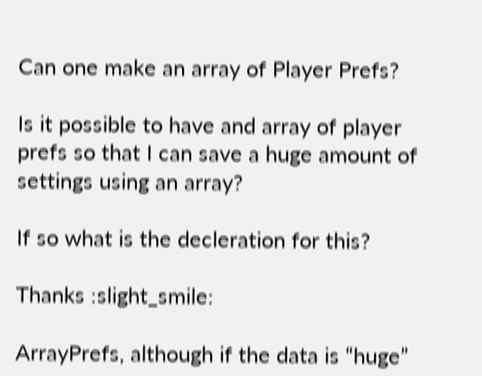Can one make an array of Player Prefs?

Is it possible to have and array of player prefs so that I can save a huge amount of settings using an array?

If so what is the decleration for this?

Thanks :slight_smile:

ArrayPrefs, although if the data is “huge”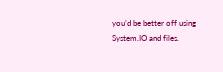you’d be better off using System.IO and files.